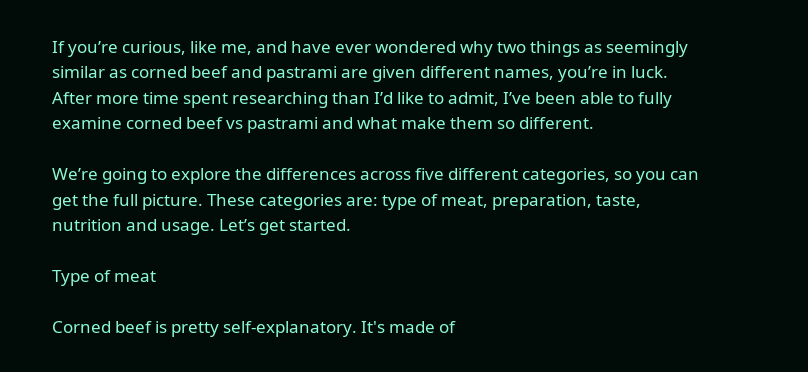If you’re curious, like me, and have ever wondered why two things as seemingly similar as corned beef and pastrami are given different names, you’re in luck. After more time spent researching than I’d like to admit, I’ve been able to fully examine corned beef vs pastrami and what make them so different.

We’re going to explore the differences across five different categories, so you can get the full picture. These categories are: type of meat, preparation, taste, nutrition and usage. Let’s get started.

Type of meat

Corned beef is pretty self-explanatory. It's made of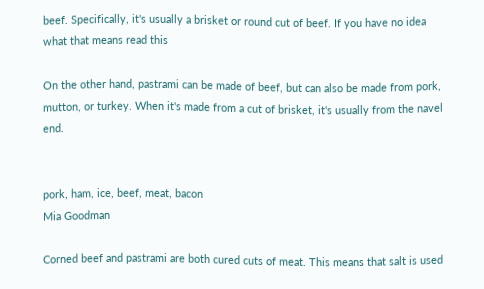beef. Specifically, it's usually a brisket or round cut of beef. If you have no idea what that means read this

On the other hand, pastrami can be made of beef, but can also be made from pork, mutton, or turkey. When it's made from a cut of brisket, it's usually from the navel end.


pork, ham, ice, beef, meat, bacon
Mia Goodman

Corned beef and pastrami are both cured cuts of meat. This means that salt is used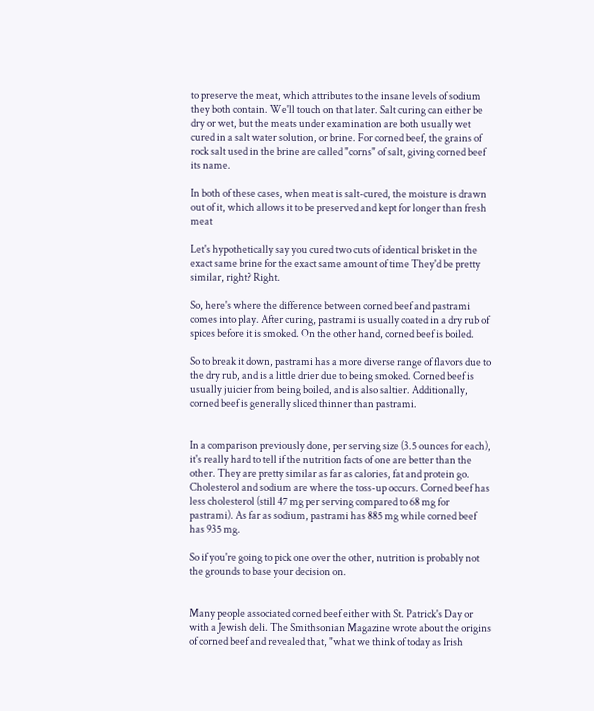to preserve the meat, which attributes to the insane levels of sodium they both contain. We'll touch on that later. Salt curing can either be dry or wet, but the meats under examination are both usually wet cured in a salt water solution, or brine. For corned beef, the grains of rock salt used in the brine are called "corns" of salt, giving corned beef its name.

In both of these cases, when meat is salt-cured, the moisture is drawn out of it, which allows it to be preserved and kept for longer than fresh meat

Let's hypothetically say you cured two cuts of identical brisket in the exact same brine for the exact same amount of time They'd be pretty similar, right? Right.

So, here's where the difference between corned beef and pastrami comes into play. After curing, pastrami is usually coated in a dry rub of spices before it is smoked. On the other hand, corned beef is boiled.

So to break it down, pastrami has a more diverse range of flavors due to the dry rub, and is a little drier due to being smoked. Corned beef is usually juicier from being boiled, and is also saltier. Additionally, corned beef is generally sliced thinner than pastrami.


In a comparison previously done, per serving size (3.5 ounces for each), it's really hard to tell if the nutrition facts of one are better than the other. They are pretty similar as far as calories, fat and protein go. Cholesterol and sodium are where the toss-up occurs. Corned beef has less cholesterol (still 47 mg per serving compared to 68 mg for pastrami). As far as sodium, pastrami has 885 mg while corned beef has 935 mg.

So if you're going to pick one over the other, nutrition is probably not the grounds to base your decision on.


Many people associated corned beef either with St. Patrick's Day or with a Jewish deli. The Smithsonian Magazine wrote about the origins of corned beef and revealed that, "what we think of today as Irish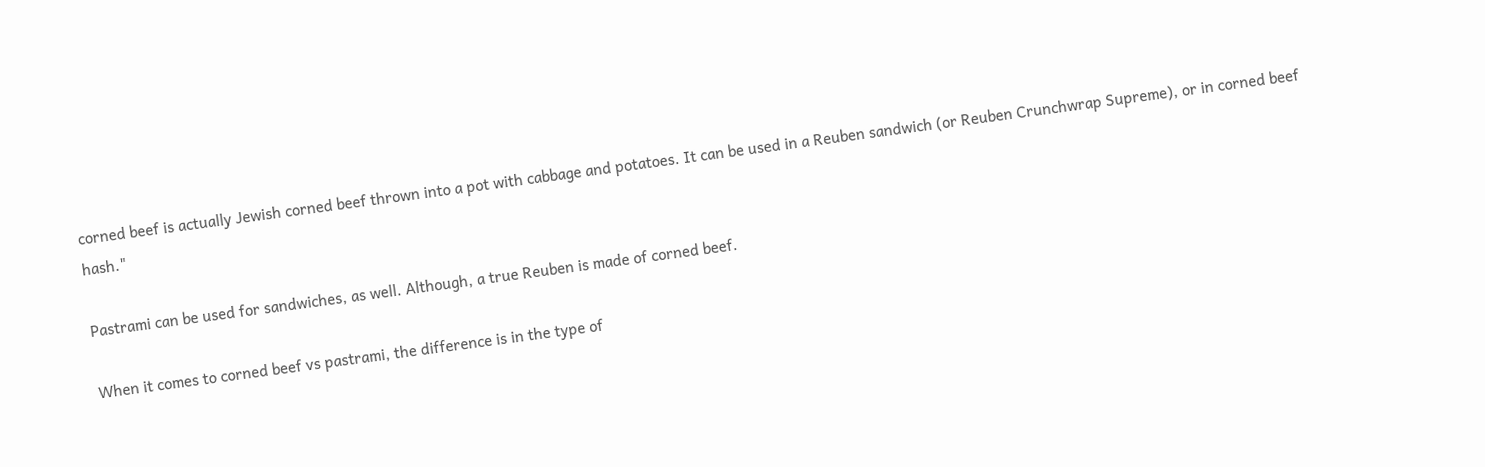corned beef is actually Jewish corned beef thrown into a pot with cabbage and potatoes. It can be used in a Reuben sandwich (or Reuben Crunchwrap Supreme), or in corned beef hash."

Pastrami can be used for sandwiches, as well. Although, a true Reuben is made of corned beef.

When it comes to corned beef vs pastrami, the difference is in the type of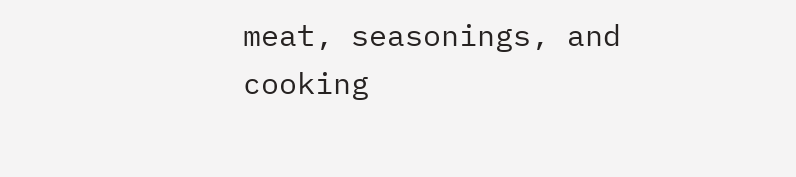meat, seasonings, and cooking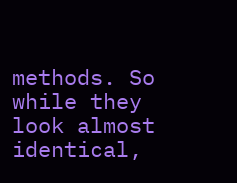methods. So while they look almost identical,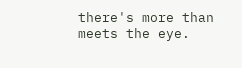there's more than meets the eye.